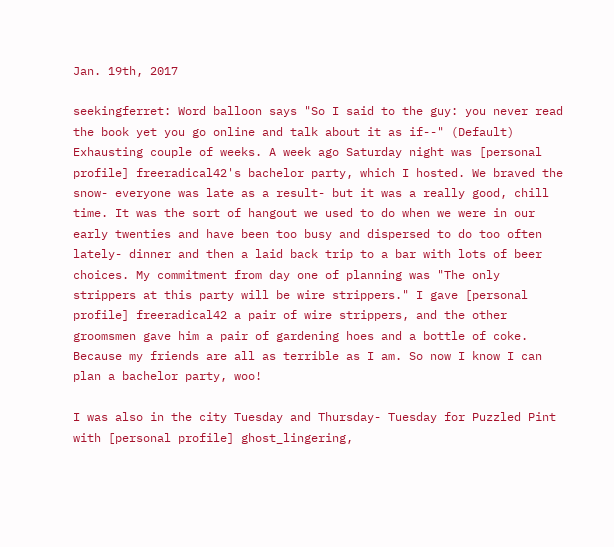Jan. 19th, 2017

seekingferret: Word balloon says "So I said to the guy: you never read the book yet you go online and talk about it as if--" (Default)
Exhausting couple of weeks. A week ago Saturday night was [personal profile] freeradical42's bachelor party, which I hosted. We braved the snow- everyone was late as a result- but it was a really good, chill time. It was the sort of hangout we used to do when we were in our early twenties and have been too busy and dispersed to do too often lately- dinner and then a laid back trip to a bar with lots of beer choices. My commitment from day one of planning was "The only strippers at this party will be wire strippers." I gave [personal profile] freeradical42 a pair of wire strippers, and the other groomsmen gave him a pair of gardening hoes and a bottle of coke. Because my friends are all as terrible as I am. So now I know I can plan a bachelor party, woo!

I was also in the city Tuesday and Thursday- Tuesday for Puzzled Pint with [personal profile] ghost_lingering,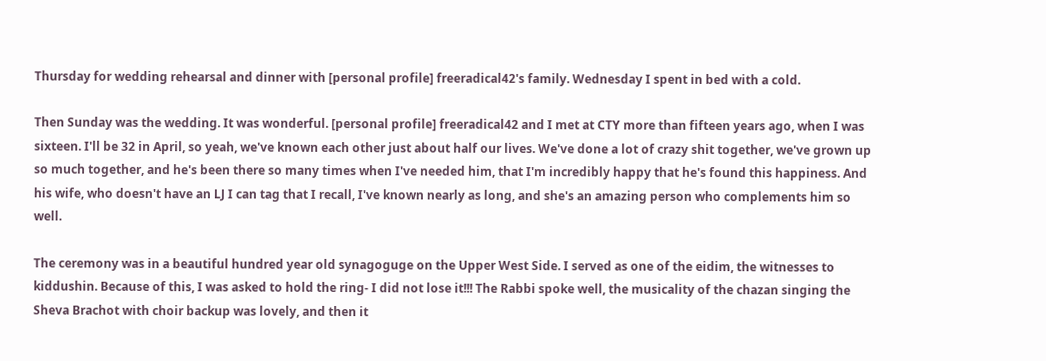Thursday for wedding rehearsal and dinner with [personal profile] freeradical42's family. Wednesday I spent in bed with a cold.

Then Sunday was the wedding. It was wonderful. [personal profile] freeradical42 and I met at CTY more than fifteen years ago, when I was sixteen. I'll be 32 in April, so yeah, we've known each other just about half our lives. We've done a lot of crazy shit together, we've grown up so much together, and he's been there so many times when I've needed him, that I'm incredibly happy that he's found this happiness. And his wife, who doesn't have an LJ I can tag that I recall, I've known nearly as long, and she's an amazing person who complements him so well.

The ceremony was in a beautiful hundred year old synagoguge on the Upper West Side. I served as one of the eidim, the witnesses to kiddushin. Because of this, I was asked to hold the ring- I did not lose it!!! The Rabbi spoke well, the musicality of the chazan singing the Sheva Brachot with choir backup was lovely, and then it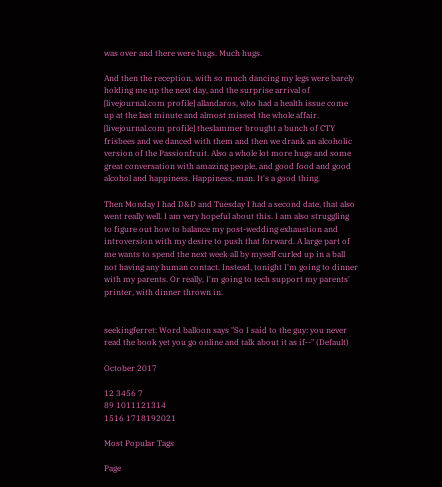was over and there were hugs. Much hugs.

And then the reception, with so much dancing my legs were barely holding me up the next day, and the surprise arrival of [livejournal.com profile] allandaros, who had a health issue come up at the last minute and almost missed the whole affair. [livejournal.com profile] theslammer brought a bunch of CTY frisbees and we danced with them and then we drank an alcoholic version of the Passionfruit. Also a whole lot more hugs and some great conversation with amazing people, and good food and good alcohol and happiness. Happiness, man. It's a good thing.

Then Monday I had D&D and Tuesday I had a second date, that also went really well. I am very hopeful about this. I am also struggling to figure out how to balance my post-wedding exhaustion and introversion with my desire to push that forward. A large part of me wants to spend the next week all by myself curled up in a ball not having any human contact. Instead, tonight I'm going to dinner with my parents. Or really, I'm going to tech support my parents' printer, with dinner thrown in.


seekingferret: Word balloon says "So I said to the guy: you never read the book yet you go online and talk about it as if--" (Default)

October 2017

12 3456 7
89 1011121314
1516 1718192021

Most Popular Tags

Page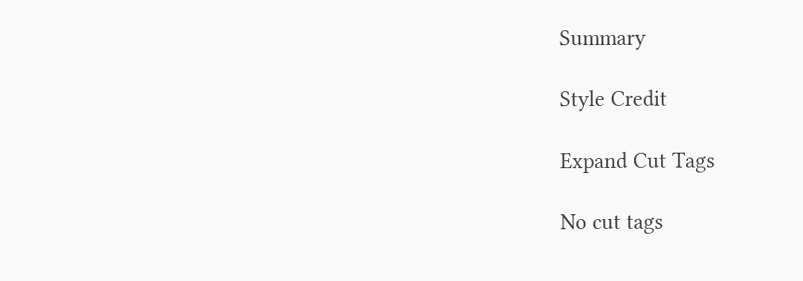Summary

Style Credit

Expand Cut Tags

No cut tags